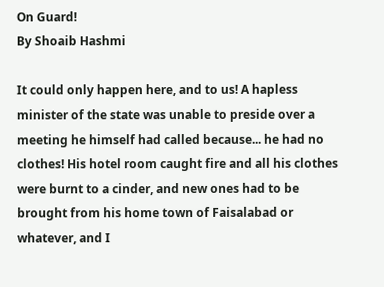On Guard!
By Shoaib Hashmi

It could only happen here, and to us! A hapless minister of the state was unable to preside over a meeting he himself had called because... he had no clothes! His hotel room caught fire and all his clothes were burnt to a cinder, and new ones had to be brought from his home town of Faisalabad or whatever, and I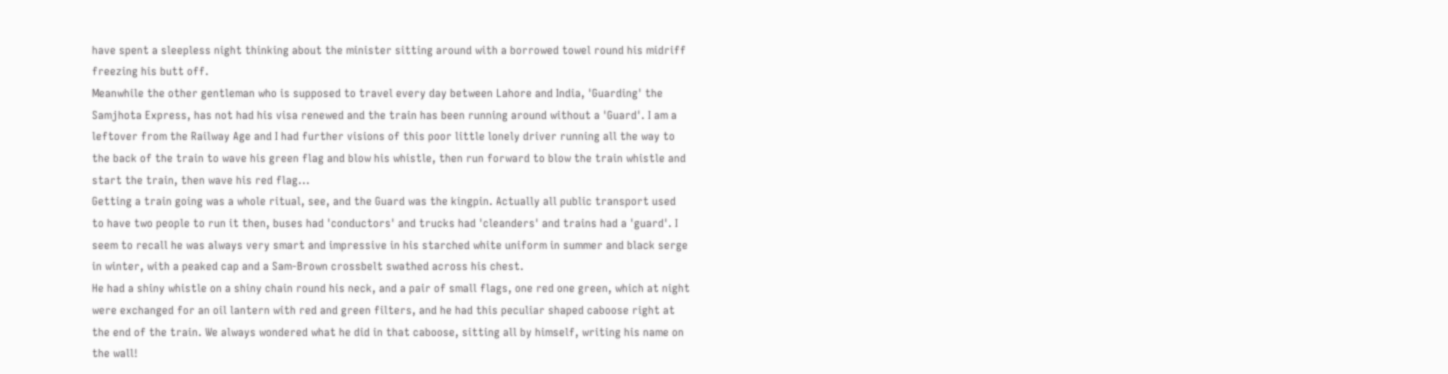have spent a sleepless night thinking about the minister sitting around with a borrowed towel round his midriff freezing his butt off.
Meanwhile the other gentleman who is supposed to travel every day between Lahore and India, 'Guarding' the Samjhota Express, has not had his visa renewed and the train has been running around without a 'Guard'. I am a leftover from the Railway Age and I had further visions of this poor little lonely driver running all the way to the back of the train to wave his green flag and blow his whistle, then run forward to blow the train whistle and start the train, then wave his red flag...
Getting a train going was a whole ritual, see, and the Guard was the kingpin. Actually all public transport used to have two people to run it then, buses had 'conductors' and trucks had 'cleanders' and trains had a 'guard'. I seem to recall he was always very smart and impressive in his starched white uniform in summer and black serge in winter, with a peaked cap and a Sam-Brown crossbelt swathed across his chest.
He had a shiny whistle on a shiny chain round his neck, and a pair of small flags, one red one green, which at night were exchanged for an oil lantern with red and green filters, and he had this peculiar shaped caboose right at the end of the train. We always wondered what he did in that caboose, sitting all by himself, writing his name on the wall!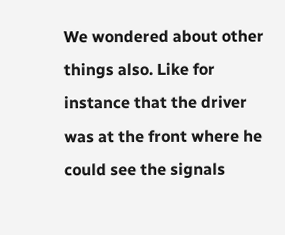We wondered about other things also. Like for instance that the driver was at the front where he could see the signals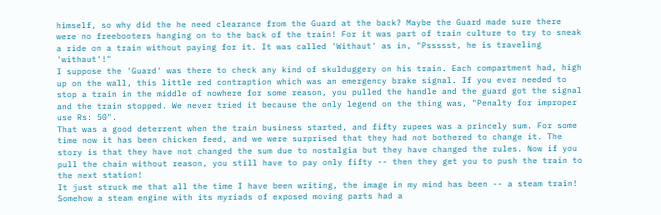himself, so why did the he need clearance from the Guard at the back? Maybe the Guard made sure there were no freebooters hanging on to the back of the train! For it was part of train culture to try to sneak a ride on a train without paying for it. It was called 'Withaut' as in, "Pssssst, he is traveling 'withaut'!"
I suppose the 'Guard' was there to check any kind of skulduggery on his train. Each compartment had, high up on the wall, this little red contraption which was an emergency brake signal. If you ever needed to stop a train in the middle of nowhere for some reason, you pulled the handle and the guard got the signal and the train stopped. We never tried it because the only legend on the thing was, "Penalty for improper use Rs: 50".
That was a good deterrent when the train business started, and fifty rupees was a princely sum. For some time now it has been chicken feed, and we were surprised that they had not bothered to change it. The story is that they have not changed the sum due to nostalgia but they have changed the rules. Now if you pull the chain without reason, you still have to pay only fifty -- then they get you to push the train to the next station!
It just struck me that all the time I have been writing, the image in my mind has been -- a steam train! Somehow a steam engine with its myriads of exposed moving parts had a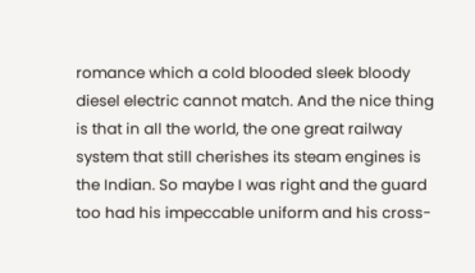romance which a cold blooded sleek bloody diesel electric cannot match. And the nice thing is that in all the world, the one great railway system that still cherishes its steam engines is the Indian. So maybe I was right and the guard too had his impeccable uniform and his cross-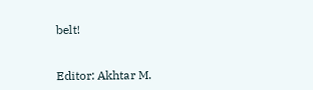belt!


Editor: Akhtar M.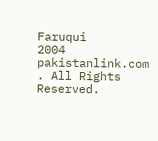Faruqui
2004 pakistanlink.com . All Rights Reserved.